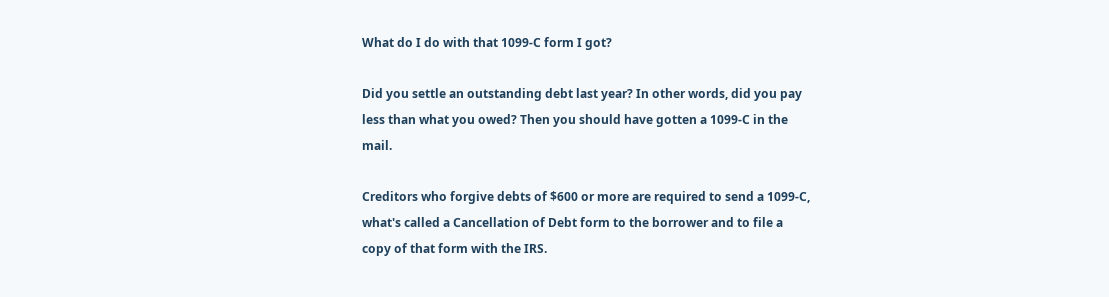What do I do with that 1099-C form I got?

Did you settle an outstanding debt last year? In other words, did you pay less than what you owed? Then you should have gotten a 1099-C in the mail.

Creditors who forgive debts of $600 or more are required to send a 1099-C, what's called a Cancellation of Debt form to the borrower and to file a copy of that form with the IRS.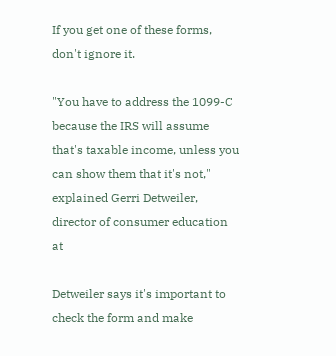If you get one of these forms, don't ignore it.

"You have to address the 1099-C because the IRS will assume that's taxable income, unless you can show them that it's not," explained Gerri Detweiler, director of consumer education at

Detweiler says it's important to check the form and make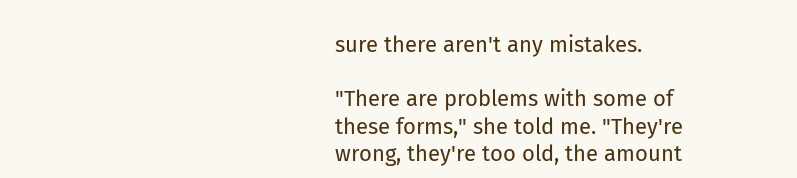sure there aren't any mistakes.

"There are problems with some of these forms," she told me. "They're wrong, they're too old, the amount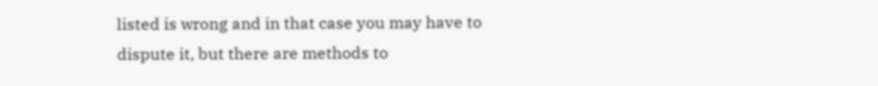listed is wrong and in that case you may have to dispute it, but there are methods to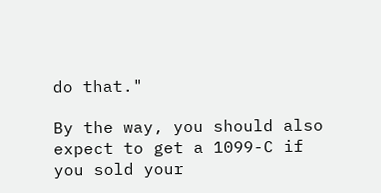do that."

By the way, you should also expect to get a 1099-C if you sold your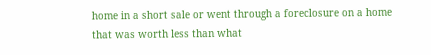home in a short sale or went through a foreclosure on a home that was worth less than what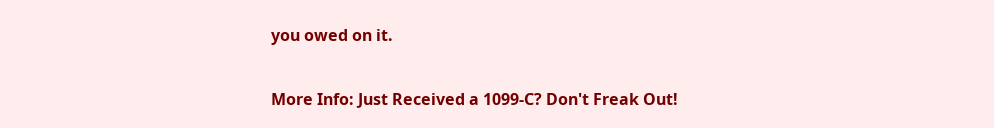you owed on it.

More Info: Just Received a 1099-C? Don't Freak Out!